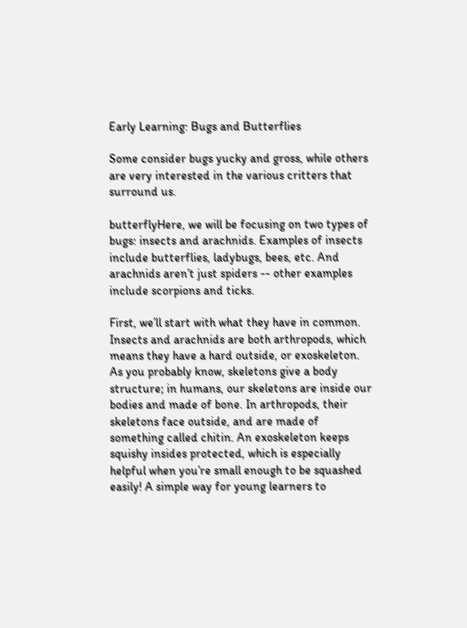Early Learning: Bugs and Butterflies

Some consider bugs yucky and gross, while others are very interested in the various critters that surround us.

butterflyHere, we will be focusing on two types of bugs: insects and arachnids. Examples of insects include butterflies, ladybugs, bees, etc. And arachnids aren’t just spiders -- other examples include scorpions and ticks.

First, we’ll start with what they have in common. Insects and arachnids are both arthropods, which means they have a hard outside, or exoskeleton. As you probably know, skeletons give a body structure; in humans, our skeletons are inside our bodies and made of bone. In arthropods, their skeletons face outside, and are made of something called chitin. An exoskeleton keeps squishy insides protected, which is especially helpful when you’re small enough to be squashed easily! A simple way for young learners to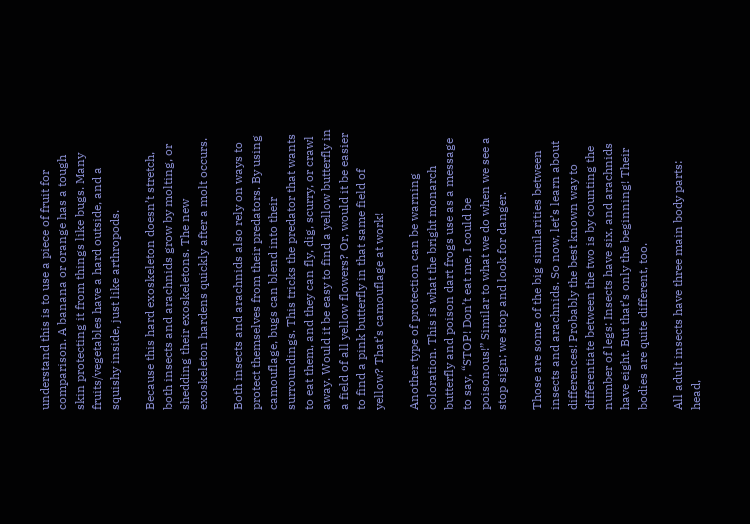understand this is to use a piece of fruit for comparison. A banana or orange has a tough skin protecting it from things like bugs. Many fruits/vegetables have a hard outside, and a squishy inside, just like arthropods.

Because this hard exoskeleton doesn’t stretch, both insects and arachnids grow by molting, or shedding their exoskeletons. The new exoskeleton hardens quickly after a molt occurs.

Both insects and arachnids also rely on ways to protect themselves from their predators. By using camouflage, bugs can blend into their surroundings. This tricks the predator that wants to eat them, and they can fly, dig, scurry, or crawl away. Would it be easy to find a yellow butterfly in a field of all yellow flowers? Or, would it be easier to find a pink butterfly in that same field of yellow? That’s camouflage at work!

Another type of protection can be warning coloration. This is what the bright monarch butterfly and poison dart frogs use as a message to say, “STOP! Don’t eat me, I could be poisonous!” Similar to what we do when we see a stop sign; we stop and look for danger.

Those are some of the big similarities between insects and arachnids. So now, let’s learn about differences! Probably the best known way to differentiate between the two is by counting the number of legs: Insects have six, and arachnids have eight. But that’s only the beginning! Their bodies are quite different, too.

All adult insects have three main body parts: head,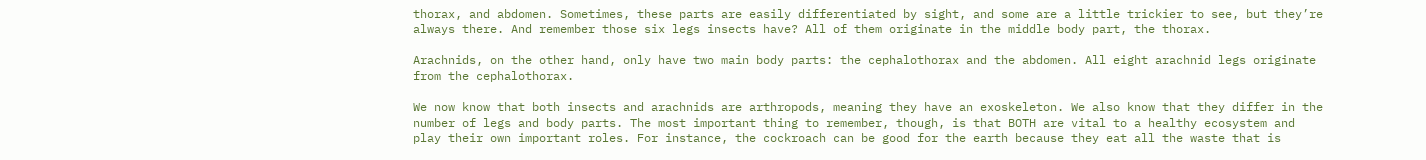thorax, and abdomen. Sometimes, these parts are easily differentiated by sight, and some are a little trickier to see, but they’re always there. And remember those six legs insects have? All of them originate in the middle body part, the thorax.

Arachnids, on the other hand, only have two main body parts: the cephalothorax and the abdomen. All eight arachnid legs originate from the cephalothorax.

We now know that both insects and arachnids are arthropods, meaning they have an exoskeleton. We also know that they differ in the number of legs and body parts. The most important thing to remember, though, is that BOTH are vital to a healthy ecosystem and play their own important roles. For instance, the cockroach can be good for the earth because they eat all the waste that is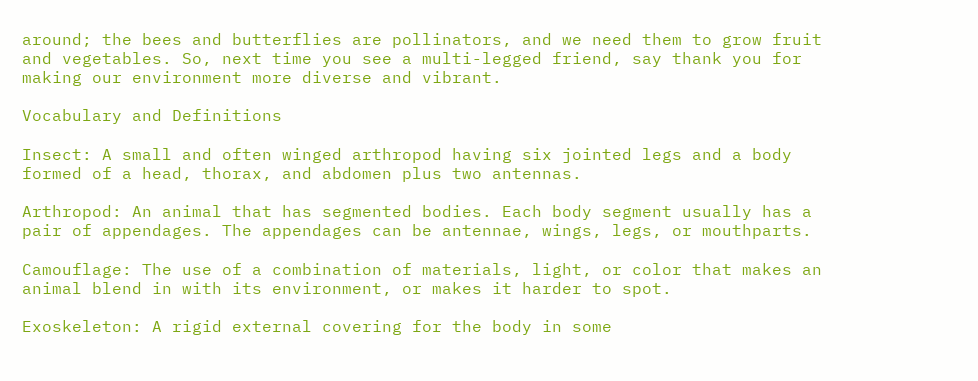around; the bees and butterflies are pollinators, and we need them to grow fruit and vegetables. So, next time you see a multi-legged friend, say thank you for making our environment more diverse and vibrant.

Vocabulary and Definitions

Insect: A small and often winged arthropod having six jointed legs and a body formed of a head, thorax, and abdomen plus two antennas.

Arthropod: An animal that has segmented bodies. Each body segment usually has a pair of appendages. The appendages can be antennae, wings, legs, or mouthparts.

Camouflage: The use of a combination of materials, light, or color that makes an animal blend in with its environment, or makes it harder to spot.

Exoskeleton: A rigid external covering for the body in some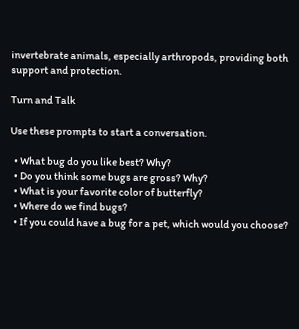invertebrate animals, especially arthropods, providing both support and protection.

Turn and Talk

Use these prompts to start a conversation.

  • What bug do you like best? Why?
  • Do you think some bugs are gross? Why?
  • What is your favorite color of butterfly?
  • Where do we find bugs?
  • If you could have a bug for a pet, which would you choose?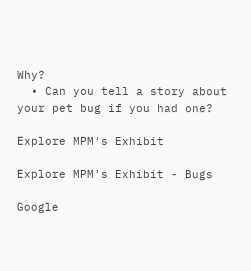Why?
  • Can you tell a story about your pet bug if you had one?

Explore MPM's Exhibit

Explore MPM's Exhibit - Bugs

Google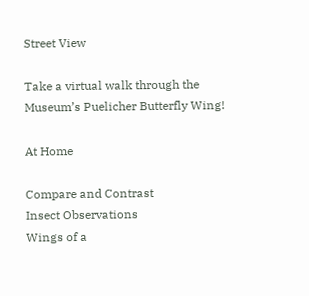Street View

Take a virtual walk through the Museum’s Puelicher Butterfly Wing!

At Home

Compare and Contrast
Insect Observations
Wings of a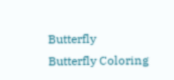Butterfly
Butterfly Coloring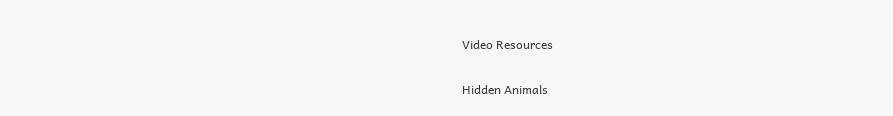Video Resources

Hidden Animals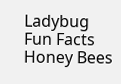Ladybug Fun Facts
Honey Bees